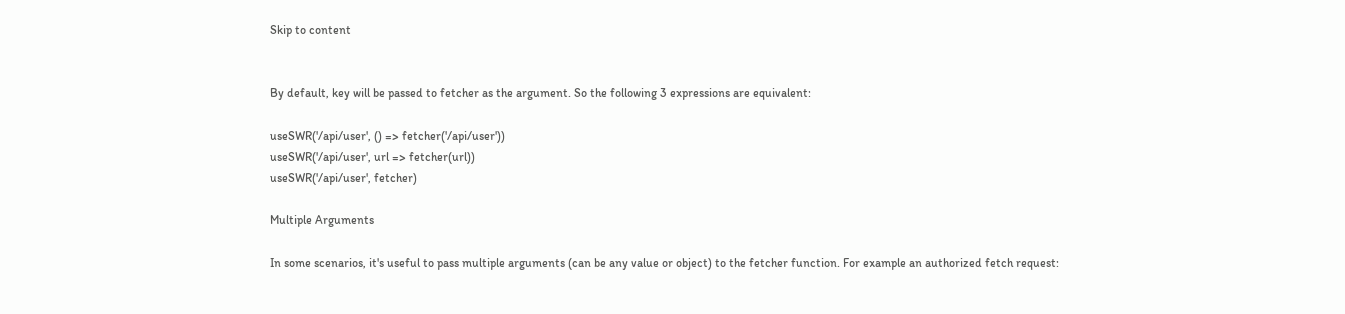Skip to content


By default, key will be passed to fetcher as the argument. So the following 3 expressions are equivalent:

useSWR('/api/user', () => fetcher('/api/user'))
useSWR('/api/user', url => fetcher(url))
useSWR('/api/user', fetcher)

Multiple Arguments

In some scenarios, it's useful to pass multiple arguments (can be any value or object) to the fetcher function. For example an authorized fetch request: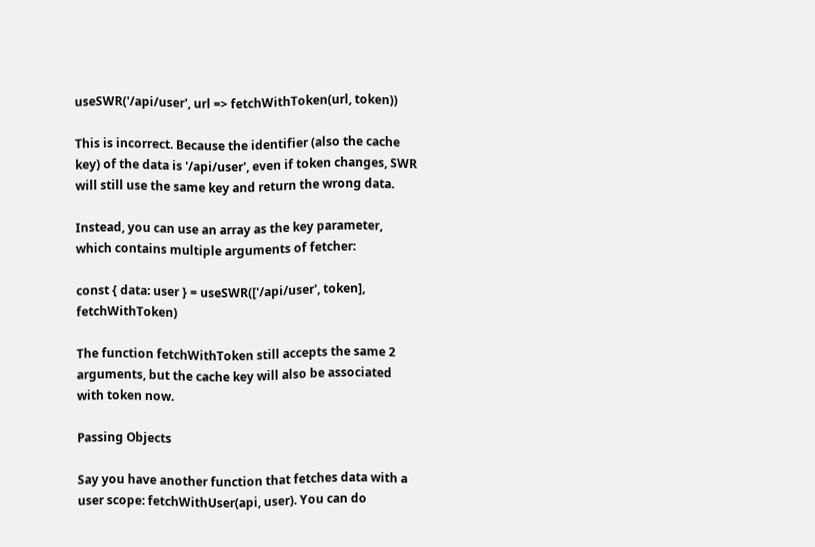useSWR('/api/user', url => fetchWithToken(url, token))

This is incorrect. Because the identifier (also the cache key) of the data is '/api/user', even if token changes, SWR will still use the same key and return the wrong data.

Instead, you can use an array as the key parameter, which contains multiple arguments of fetcher:

const { data: user } = useSWR(['/api/user', token], fetchWithToken)

The function fetchWithToken still accepts the same 2 arguments, but the cache key will also be associated with token now.

Passing Objects

Say you have another function that fetches data with a user scope: fetchWithUser(api, user). You can do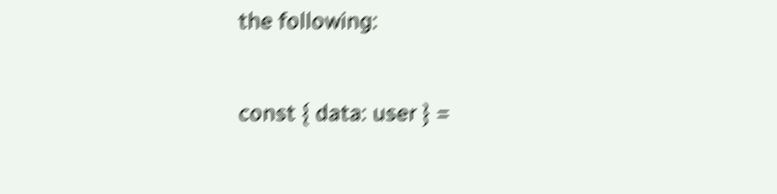the following:

const { data: user } =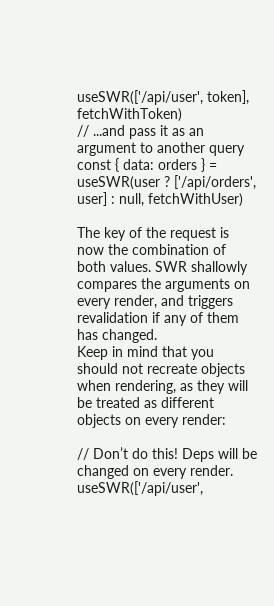useSWR(['/api/user', token], fetchWithToken)
// ...and pass it as an argument to another query
const { data: orders } = useSWR(user ? ['/api/orders', user] : null, fetchWithUser)

The key of the request is now the combination of both values. SWR shallowly compares the arguments on every render, and triggers revalidation if any of them has changed.
Keep in mind that you should not recreate objects when rendering, as they will be treated as different objects on every render:

// Don’t do this! Deps will be changed on every render.
useSWR(['/api/user',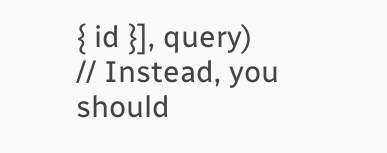{ id }], query)
// Instead, you should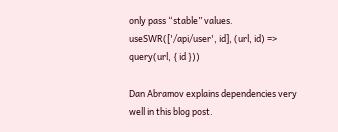only pass “stable” values.
useSWR(['/api/user', id], (url, id) => query(url, { id }))

Dan Abramov explains dependencies very well in this blog post.